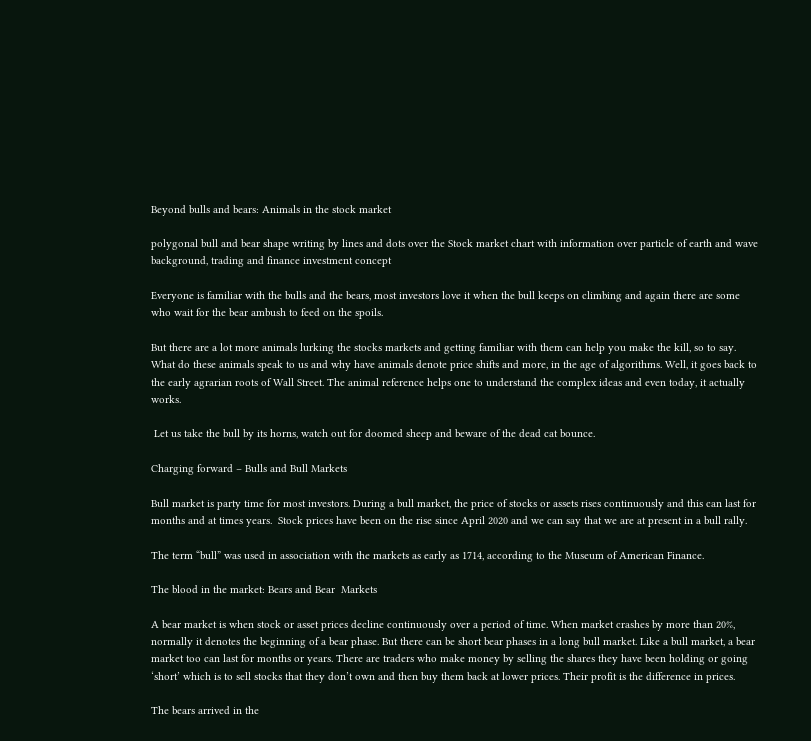Beyond bulls and bears: Animals in the stock market

polygonal bull and bear shape writing by lines and dots over the Stock market chart with information over particle of earth and wave background, trading and finance investment concept

Everyone is familiar with the bulls and the bears, most investors love it when the bull keeps on climbing and again there are some who wait for the bear ambush to feed on the spoils.

But there are a lot more animals lurking the stocks markets and getting familiar with them can help you make the kill, so to say. What do these animals speak to us and why have animals denote price shifts and more, in the age of algorithms. Well, it goes back to the early agrarian roots of Wall Street. The animal reference helps one to understand the complex ideas and even today, it actually works.

 Let us take the bull by its horns, watch out for doomed sheep and beware of the dead cat bounce.

Charging forward – Bulls and Bull Markets

Bull market is party time for most investors. During a bull market, the price of stocks or assets rises continuously and this can last for months and at times years.  Stock prices have been on the rise since April 2020 and we can say that we are at present in a bull rally.

The term “bull” was used in association with the markets as early as 1714, according to the Museum of American Finance.

The blood in the market: Bears and Bear  Markets

A bear market is when stock or asset prices decline continuously over a period of time. When market crashes by more than 20%, normally it denotes the beginning of a bear phase. But there can be short bear phases in a long bull market. Like a bull market, a bear market too can last for months or years. There are traders who make money by selling the shares they have been holding or going ‘short’ which is to sell stocks that they don’t own and then buy them back at lower prices. Their profit is the difference in prices.

The bears arrived in the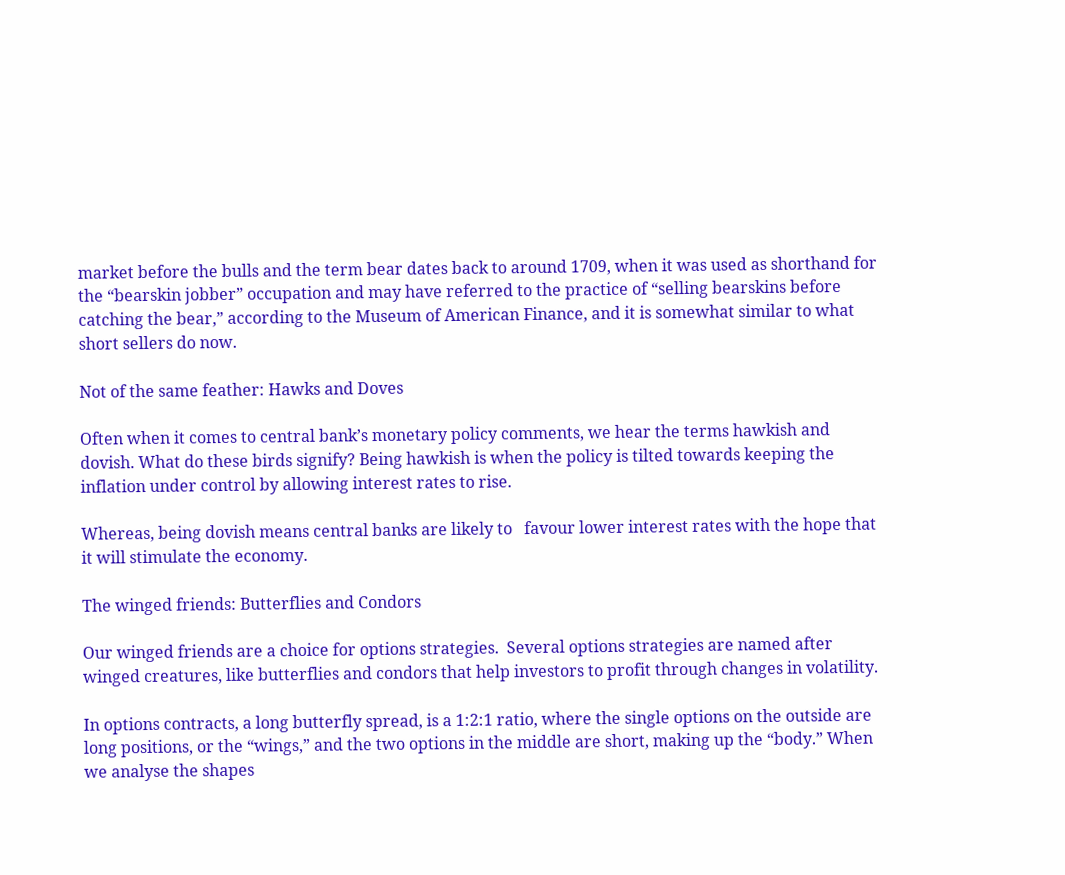market before the bulls and the term bear dates back to around 1709, when it was used as shorthand for the “bearskin jobber” occupation and may have referred to the practice of “selling bearskins before catching the bear,” according to the Museum of American Finance, and it is somewhat similar to what short sellers do now.

Not of the same feather: Hawks and Doves

Often when it comes to central bank’s monetary policy comments, we hear the terms hawkish and dovish. What do these birds signify? Being hawkish is when the policy is tilted towards keeping the inflation under control by allowing interest rates to rise.

Whereas, being dovish means central banks are likely to   favour lower interest rates with the hope that it will stimulate the economy.

The winged friends: Butterflies and Condors

Our winged friends are a choice for options strategies.  Several options strategies are named after winged creatures, like butterflies and condors that help investors to profit through changes in volatility.

In options contracts, a long butterfly spread, is a 1:2:1 ratio, where the single options on the outside are long positions, or the “wings,” and the two options in the middle are short, making up the “body.” When we analyse the shapes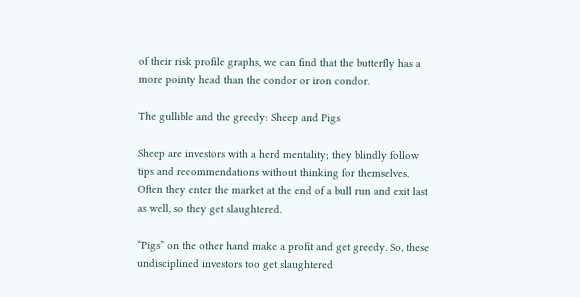of their risk profile graphs, we can find that the butterfly has a more pointy head than the condor or iron condor.

The gullible and the greedy: Sheep and Pigs

Sheep are investors with a herd mentality; they blindly follow tips and recommendations without thinking for themselves. Often they enter the market at the end of a bull run and exit last as well, so they get slaughtered.

“Pigs” on the other hand make a profit and get greedy. So, these undisciplined investors too get slaughtered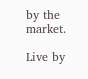by the market.

Live by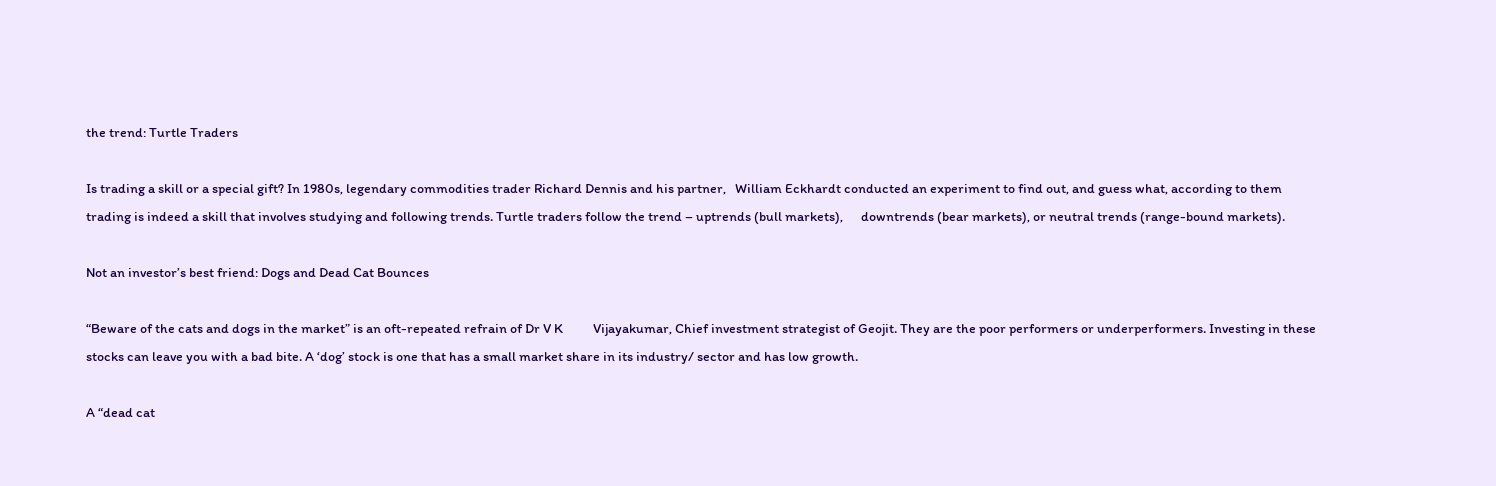the trend: Turtle Traders

Is trading a skill or a special gift? In 1980s, legendary commodities trader Richard Dennis and his partner,   William Eckhardt conducted an experiment to find out, and guess what, according to them trading is indeed a skill that involves studying and following trends. Turtle traders follow the trend – uptrends (bull markets),      downtrends (bear markets), or neutral trends (range-bound markets).

Not an investor’s best friend: Dogs and Dead Cat Bounces

“Beware of the cats and dogs in the market” is an oft-repeated refrain of Dr V K          Vijayakumar, Chief investment strategist of Geojit. They are the poor performers or underperformers. Investing in these stocks can leave you with a bad bite. A ‘dog’ stock is one that has a small market share in its industry/ sector and has low growth.

A “dead cat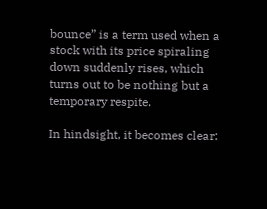bounce” is a term used when a stock with its price spiraling down suddenly rises, which turns out to be nothing but a temporary respite.

In hindsight, it becomes clear: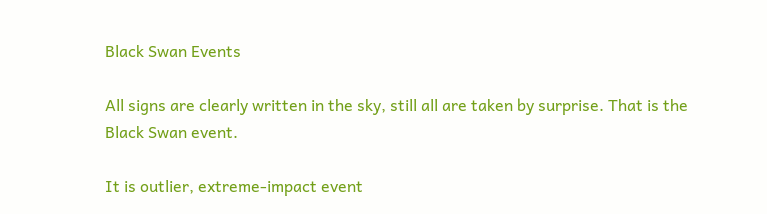Black Swan Events

All signs are clearly written in the sky, still all are taken by surprise. That is the Black Swan event.

It is outlier, extreme-impact event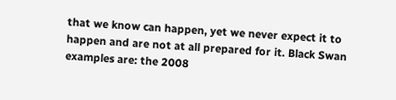that we know can happen, yet we never expect it to happen and are not at all prepared for it. Black Swan examples are: the 2008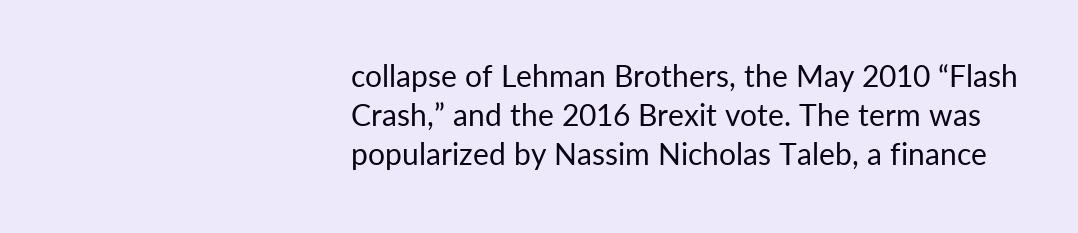collapse of Lehman Brothers, the May 2010 “Flash Crash,” and the 2016 Brexit vote. The term was popularized by Nassim Nicholas Taleb, a finance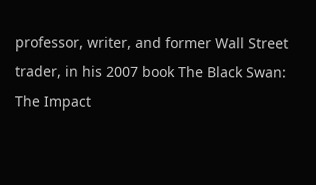professor, writer, and former Wall Street trader, in his 2007 book The Black Swan: The Impact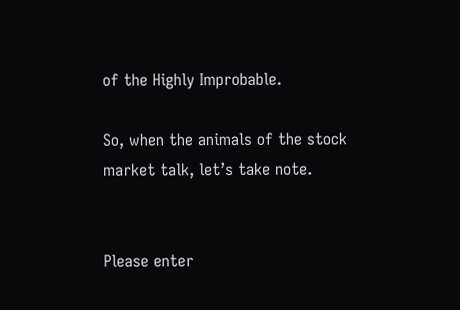of the Highly Improbable.

So, when the animals of the stock market talk, let’s take note.


Please enter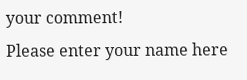your comment!
Please enter your name here